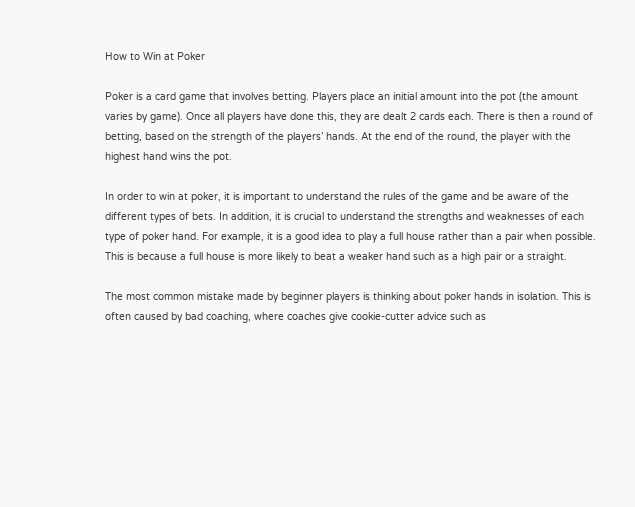How to Win at Poker

Poker is a card game that involves betting. Players place an initial amount into the pot (the amount varies by game). Once all players have done this, they are dealt 2 cards each. There is then a round of betting, based on the strength of the players’ hands. At the end of the round, the player with the highest hand wins the pot.

In order to win at poker, it is important to understand the rules of the game and be aware of the different types of bets. In addition, it is crucial to understand the strengths and weaknesses of each type of poker hand. For example, it is a good idea to play a full house rather than a pair when possible. This is because a full house is more likely to beat a weaker hand such as a high pair or a straight.

The most common mistake made by beginner players is thinking about poker hands in isolation. This is often caused by bad coaching, where coaches give cookie-cutter advice such as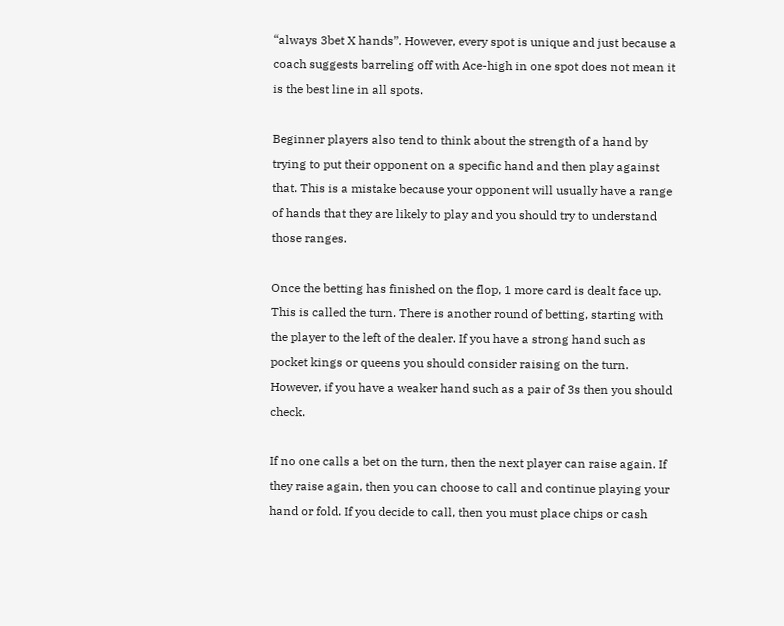“always 3bet X hands”. However, every spot is unique and just because a coach suggests barreling off with Ace-high in one spot does not mean it is the best line in all spots.

Beginner players also tend to think about the strength of a hand by trying to put their opponent on a specific hand and then play against that. This is a mistake because your opponent will usually have a range of hands that they are likely to play and you should try to understand those ranges.

Once the betting has finished on the flop, 1 more card is dealt face up. This is called the turn. There is another round of betting, starting with the player to the left of the dealer. If you have a strong hand such as pocket kings or queens you should consider raising on the turn. However, if you have a weaker hand such as a pair of 3s then you should check.

If no one calls a bet on the turn, then the next player can raise again. If they raise again, then you can choose to call and continue playing your hand or fold. If you decide to call, then you must place chips or cash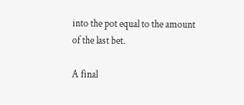into the pot equal to the amount of the last bet.

A final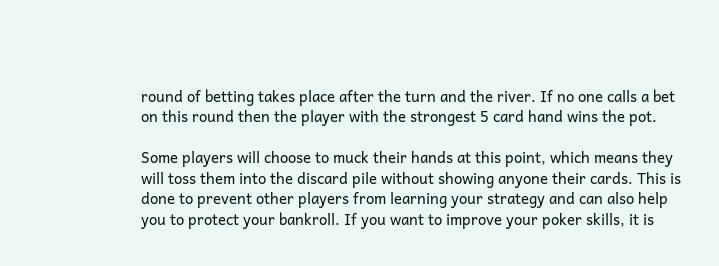round of betting takes place after the turn and the river. If no one calls a bet on this round then the player with the strongest 5 card hand wins the pot.

Some players will choose to muck their hands at this point, which means they will toss them into the discard pile without showing anyone their cards. This is done to prevent other players from learning your strategy and can also help you to protect your bankroll. If you want to improve your poker skills, it is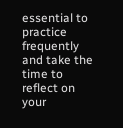essential to practice frequently and take the time to reflect on your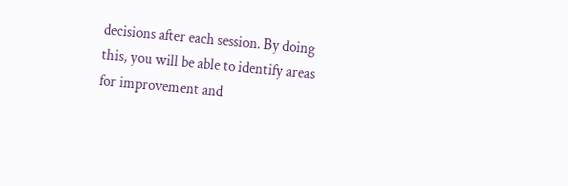decisions after each session. By doing this, you will be able to identify areas for improvement and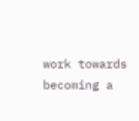work towards becoming a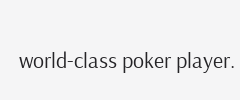world-class poker player.